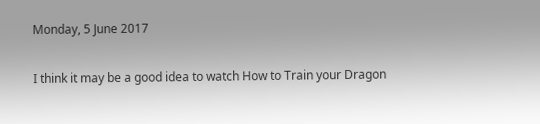Monday, 5 June 2017

I think it may be a good idea to watch How to Train your Dragon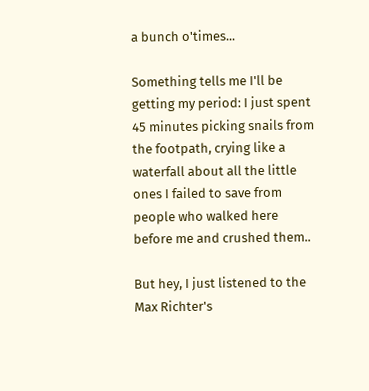a bunch o'times...

Something tells me I'll be getting my period: I just spent 45 minutes picking snails from the footpath, crying like a waterfall about all the little ones I failed to save from people who walked here before me and crushed them..

But hey, I just listened to the Max Richter's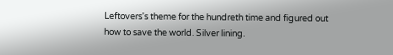Leftovers's theme for the hundreth time and figured out how to save the world. Silver lining.